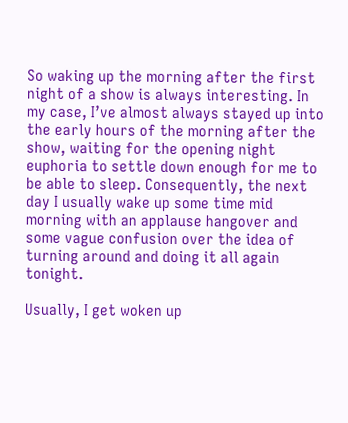So waking up the morning after the first night of a show is always interesting. In my case, I’ve almost always stayed up into the early hours of the morning after the show, waiting for the opening night euphoria to settle down enough for me to be able to sleep. Consequently, the next day I usually wake up some time mid morning with an applause hangover and some vague confusion over the idea of turning around and doing it all again tonight.

Usually, I get woken up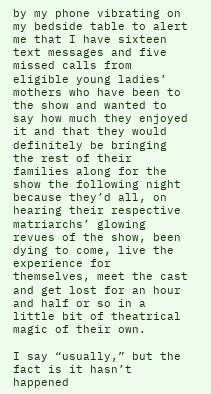by my phone vibrating on my bedside table to alert me that I have sixteen text messages and five missed calls from eligible young ladies’ mothers who have been to the show and wanted to say how much they enjoyed it and that they would definitely be bringing the rest of their families along for the show the following night because they’d all, on hearing their respective matriarchs’ glowing revues of the show, been dying to come, live the experience for themselves, meet the cast and get lost for an hour and half or so in a little bit of theatrical magic of their own.

I say “usually,” but the fact is it hasn’t happened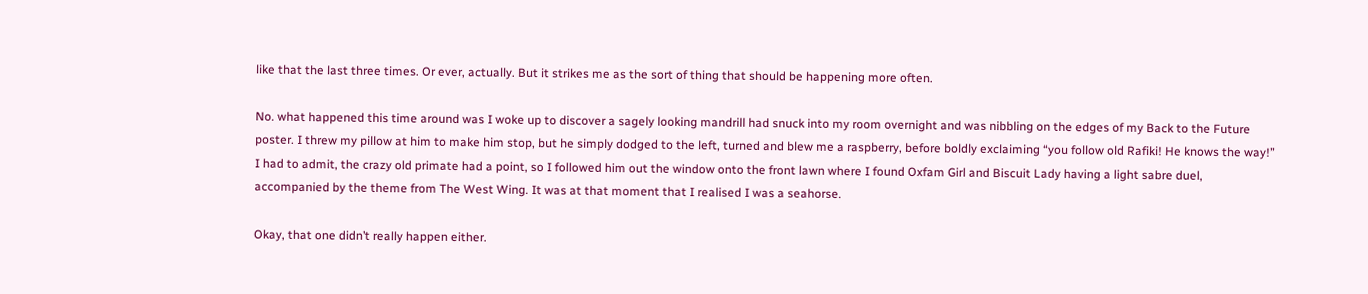like that the last three times. Or ever, actually. But it strikes me as the sort of thing that should be happening more often.

No. what happened this time around was I woke up to discover a sagely looking mandrill had snuck into my room overnight and was nibbling on the edges of my Back to the Future poster. I threw my pillow at him to make him stop, but he simply dodged to the left, turned and blew me a raspberry, before boldly exclaiming “you follow old Rafiki! He knows the way!” I had to admit, the crazy old primate had a point, so I followed him out the window onto the front lawn where I found Oxfam Girl and Biscuit Lady having a light sabre duel, accompanied by the theme from The West Wing. It was at that moment that I realised I was a seahorse.

Okay, that one didn’t really happen either.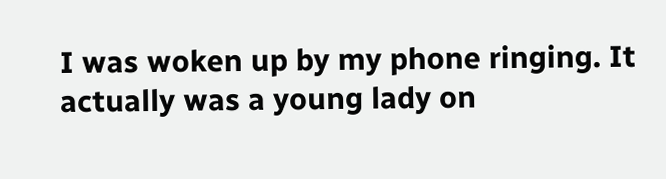I was woken up by my phone ringing. It actually was a young lady on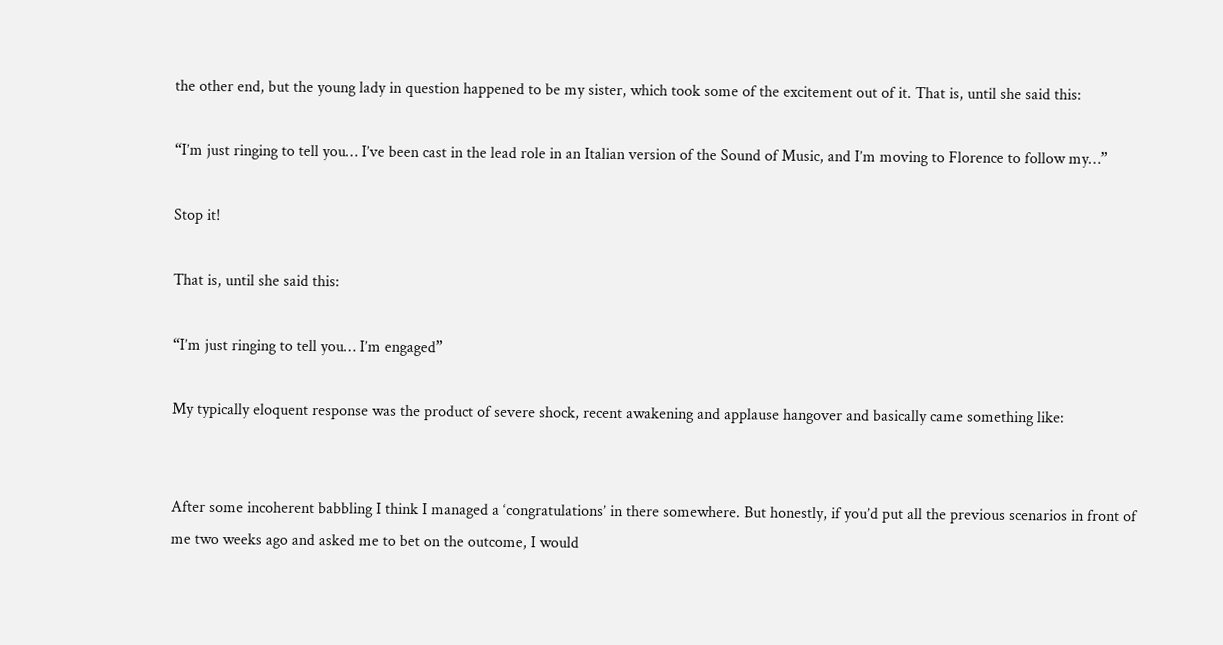the other end, but the young lady in question happened to be my sister, which took some of the excitement out of it. That is, until she said this:

“I’m just ringing to tell you… I’ve been cast in the lead role in an Italian version of the Sound of Music, and I’m moving to Florence to follow my…”

Stop it!

That is, until she said this:

“I’m just ringing to tell you… I’m engaged”

My typically eloquent response was the product of severe shock, recent awakening and applause hangover and basically came something like:


After some incoherent babbling I think I managed a ‘congratulations’ in there somewhere. But honestly, if you’d put all the previous scenarios in front of me two weeks ago and asked me to bet on the outcome, I would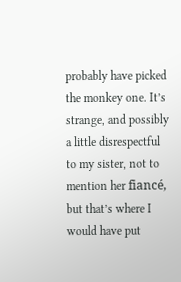probably have picked the monkey one. It’s strange, and possibly a little disrespectful to my sister, not to mention her fiancé, but that’s where I would have put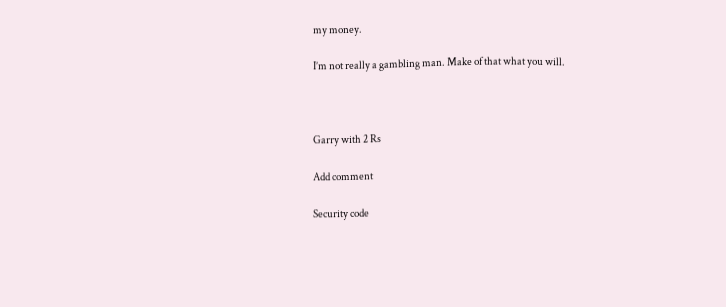my money.

I’m not really a gambling man. Make of that what you will.



Garry with 2 Rs

Add comment

Security code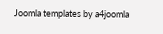Joomla templates by a4joomla